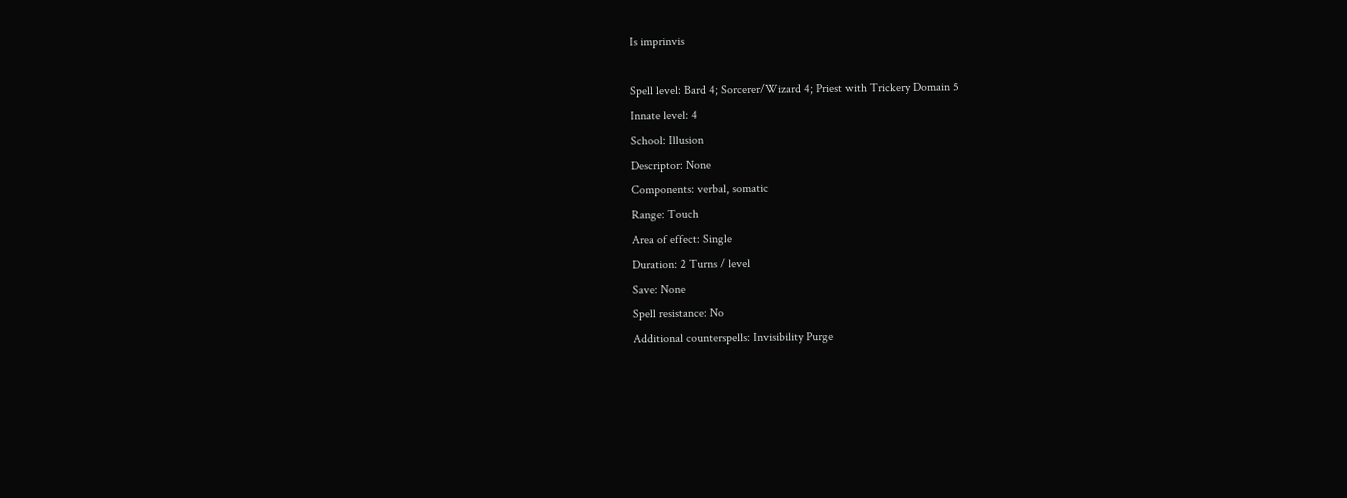Is imprinvis

Spell level: Bard 4; Sorcerer/Wizard 4; Priest with Trickery Domain 5
Innate level: 4
School: Illusion
Descriptor: None
Components: verbal, somatic
Range: Touch
Area of effect: Single
Duration: 2 Turns / level
Save: None
Spell resistance: No
Additional counterspells: Invisibility Purge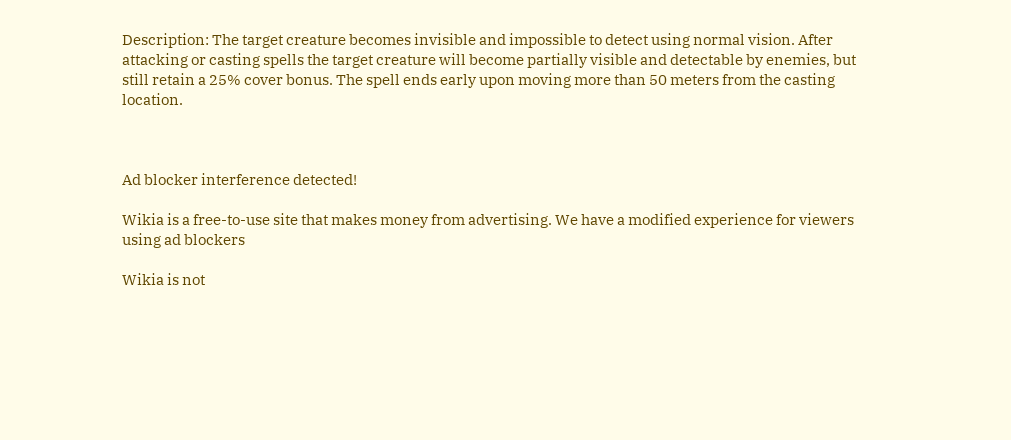Description: The target creature becomes invisible and impossible to detect using normal vision. After attacking or casting spells the target creature will become partially visible and detectable by enemies, but still retain a 25% cover bonus. The spell ends early upon moving more than 50 meters from the casting location.



Ad blocker interference detected!

Wikia is a free-to-use site that makes money from advertising. We have a modified experience for viewers using ad blockers

Wikia is not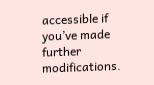accessible if you’ve made further modifications.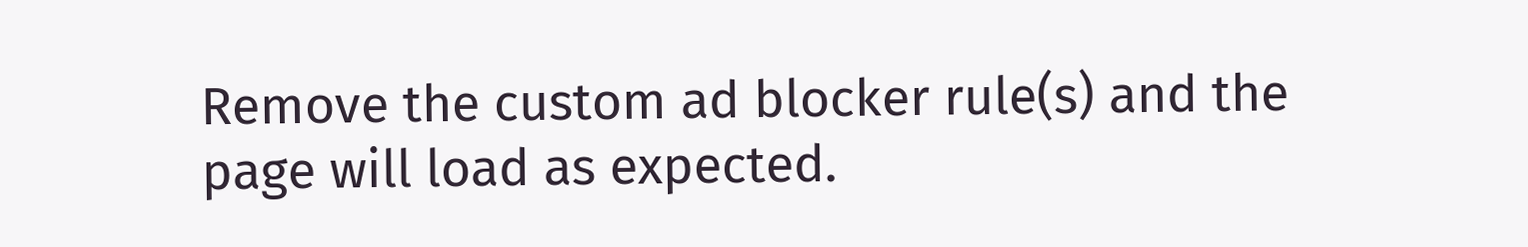Remove the custom ad blocker rule(s) and the page will load as expected.